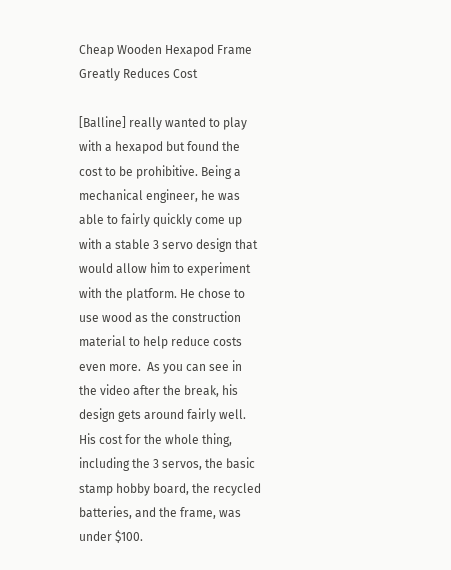Cheap Wooden Hexapod Frame Greatly Reduces Cost

[Balline] really wanted to play with a hexapod but found the cost to be prohibitive. Being a mechanical engineer, he was able to fairly quickly come up with a stable 3 servo design that would allow him to experiment with the platform. He chose to use wood as the construction material to help reduce costs even more.  As you can see in the video after the break, his design gets around fairly well.  His cost for the whole thing, including the 3 servos, the basic stamp hobby board, the recycled batteries, and the frame, was under $100.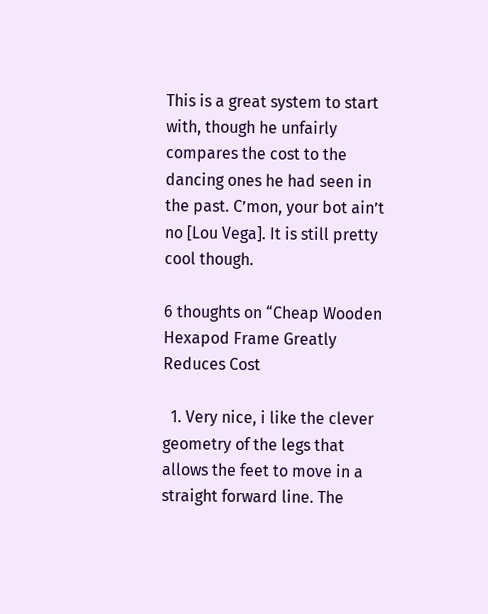This is a great system to start with, though he unfairly compares the cost to the dancing ones he had seen in the past. C’mon, your bot ain’t no [Lou Vega]. It is still pretty cool though.

6 thoughts on “Cheap Wooden Hexapod Frame Greatly Reduces Cost

  1. Very nice, i like the clever geometry of the legs that allows the feet to move in a straight forward line. The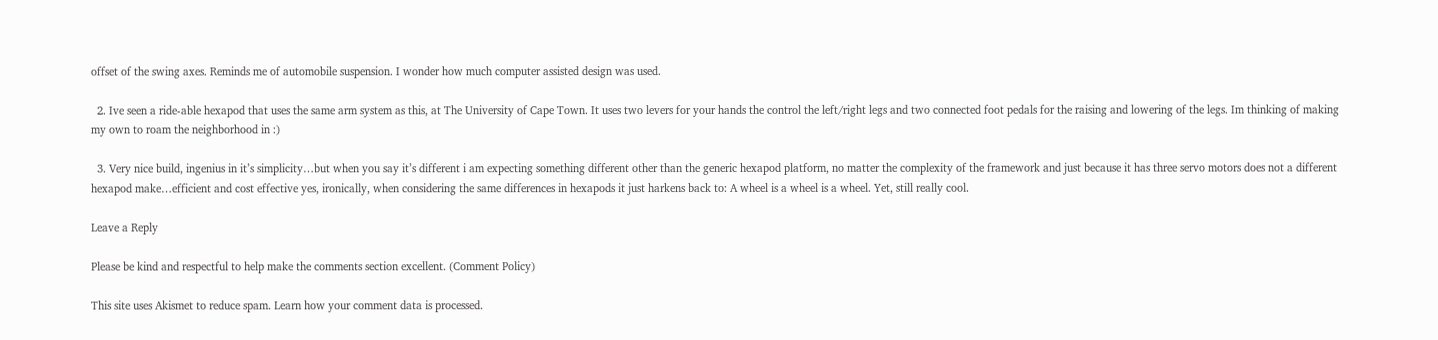offset of the swing axes. Reminds me of automobile suspension. I wonder how much computer assisted design was used.

  2. Ive seen a ride-able hexapod that uses the same arm system as this, at The University of Cape Town. It uses two levers for your hands the control the left/right legs and two connected foot pedals for the raising and lowering of the legs. Im thinking of making my own to roam the neighborhood in :)

  3. Very nice build, ingenius in it’s simplicity…but when you say it’s different i am expecting something different other than the generic hexapod platform, no matter the complexity of the framework and just because it has three servo motors does not a different hexapod make…efficient and cost effective yes, ironically, when considering the same differences in hexapods it just harkens back to: A wheel is a wheel is a wheel. Yet, still really cool.

Leave a Reply

Please be kind and respectful to help make the comments section excellent. (Comment Policy)

This site uses Akismet to reduce spam. Learn how your comment data is processed.